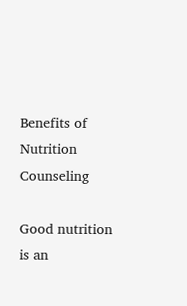Benefits of Nutrition Counseling

Good nutrition is an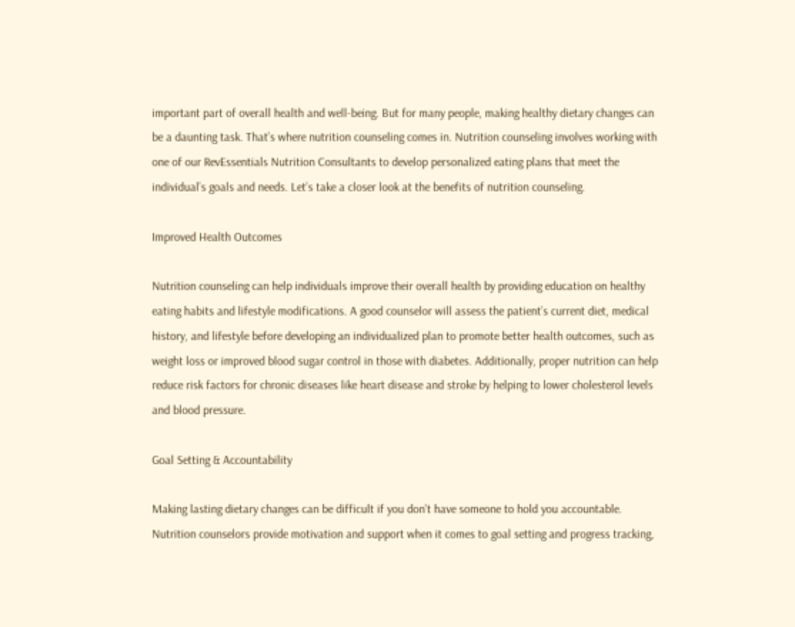important part of overall health and well-being. But for many people, making healthy dietary changes can be a daunting task. That’s where nutrition counseling comes in. Nutrition counseling involves working with one of our RevEssentials Nutrition Consultants to develop personalized eating plans that meet the individual’s goals and needs. Let’s take a closer look at the benefits of nutrition counseling.

Improved Health Outcomes

Nutrition counseling can help individuals improve their overall health by providing education on healthy eating habits and lifestyle modifications. A good counselor will assess the patient’s current diet, medical history, and lifestyle before developing an individualized plan to promote better health outcomes, such as weight loss or improved blood sugar control in those with diabetes. Additionally, proper nutrition can help reduce risk factors for chronic diseases like heart disease and stroke by helping to lower cholesterol levels and blood pressure.

Goal Setting & Accountability

Making lasting dietary changes can be difficult if you don’t have someone to hold you accountable. Nutrition counselors provide motivation and support when it comes to goal setting and progress tracking,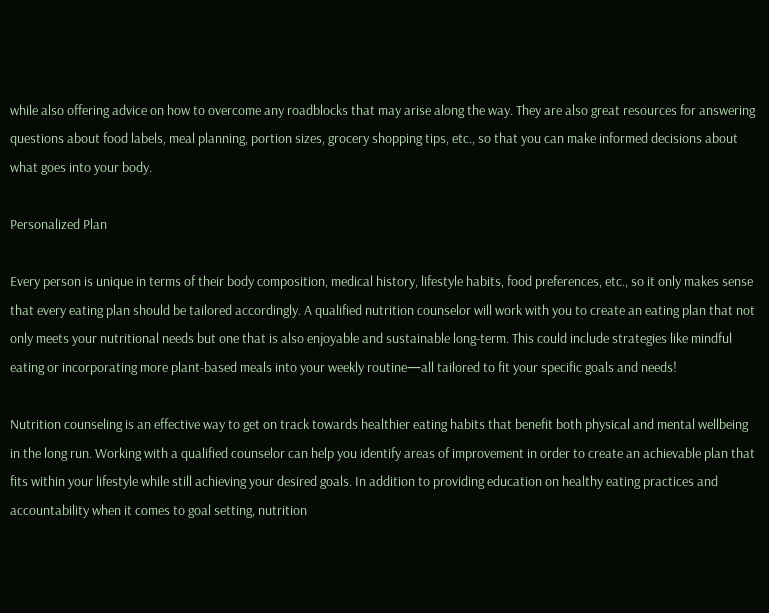while also offering advice on how to overcome any roadblocks that may arise along the way. They are also great resources for answering questions about food labels, meal planning, portion sizes, grocery shopping tips, etc., so that you can make informed decisions about what goes into your body.

Personalized Plan

Every person is unique in terms of their body composition, medical history, lifestyle habits, food preferences, etc., so it only makes sense that every eating plan should be tailored accordingly. A qualified nutrition counselor will work with you to create an eating plan that not only meets your nutritional needs but one that is also enjoyable and sustainable long-term. This could include strategies like mindful eating or incorporating more plant-based meals into your weekly routine—all tailored to fit your specific goals and needs!

Nutrition counseling is an effective way to get on track towards healthier eating habits that benefit both physical and mental wellbeing in the long run. Working with a qualified counselor can help you identify areas of improvement in order to create an achievable plan that fits within your lifestyle while still achieving your desired goals. In addition to providing education on healthy eating practices and accountability when it comes to goal setting, nutrition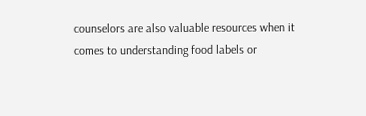counselors are also valuable resources when it comes to understanding food labels or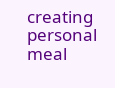creating personal meal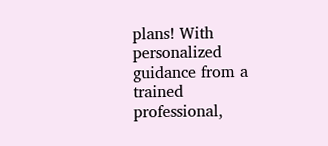plans! With personalized guidance from a trained professional,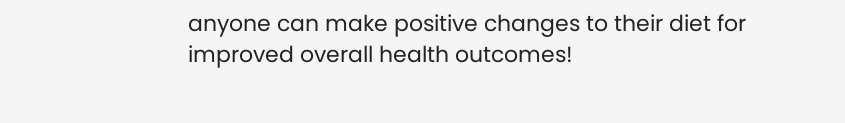anyone can make positive changes to their diet for improved overall health outcomes!